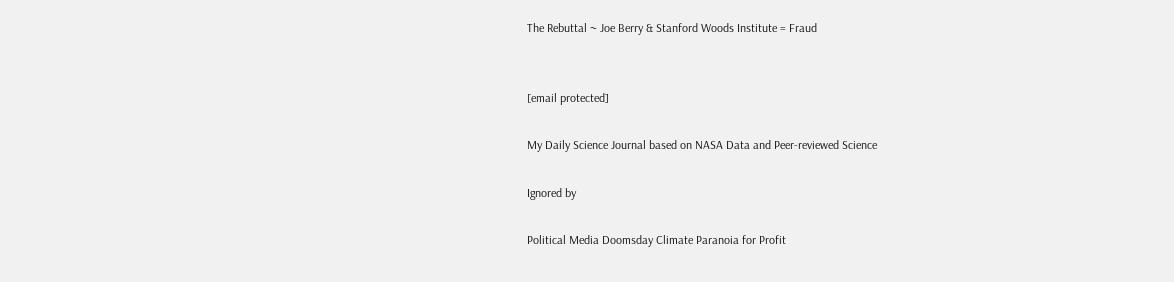The Rebuttal ~ Joe Berry & Stanford Woods Institute = Fraud


[email protected]

My Daily Science Journal based on NASA Data and Peer-reviewed Science

Ignored by

Political Media Doomsday Climate Paranoia for Profit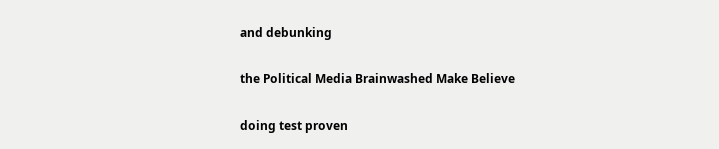and debunking

the Political Media Brainwashed Make Believe

doing test proven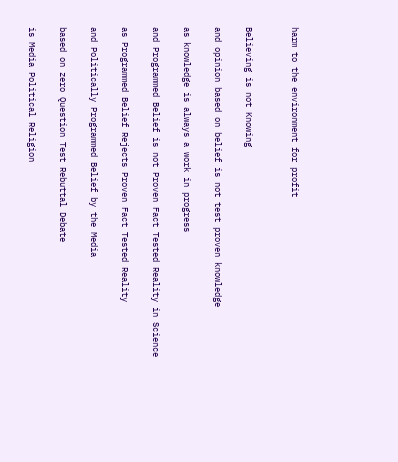harm to the environment for profit


Believing is not Knowing

and opinion based on belief is not test proven knowledge

as knowledge is always a work in progress

and Programmed Belief is not Proven Fact Tested Reality in Science

as Programmed Belief Rejects Proven Fact Tested Reality

and Politically Programmed Belief by the Media

based on zero Question Test Rebuttal Debate

is Media Political Religion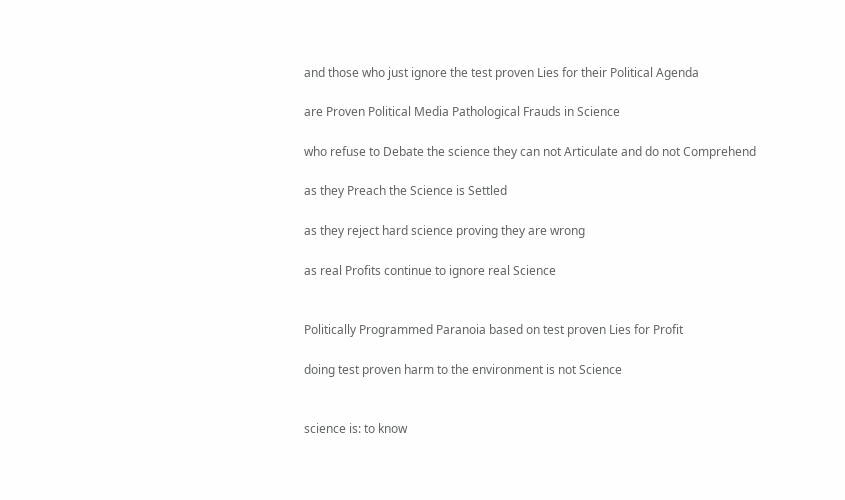and those who just ignore the test proven Lies for their Political Agenda

are Proven Political Media Pathological Frauds in Science

who refuse to Debate the science they can not Articulate and do not Comprehend

as they Preach the Science is Settled

as they reject hard science proving they are wrong

as real Profits continue to ignore real Science


Politically Programmed Paranoia based on test proven Lies for Profit

doing test proven harm to the environment is not Science


science is: to know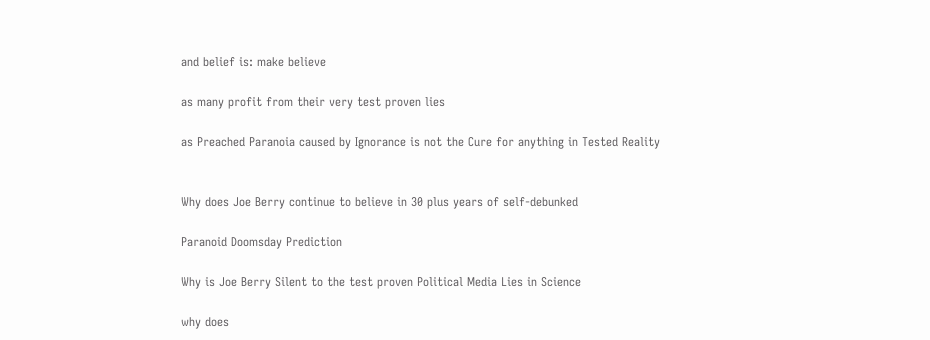and belief is: make believe

as many profit from their very test proven lies

as Preached Paranoia caused by Ignorance is not the Cure for anything in Tested Reality


Why does Joe Berry continue to believe in 30 plus years of self-debunked

Paranoid Doomsday Prediction

Why is Joe Berry Silent to the test proven Political Media Lies in Science

why does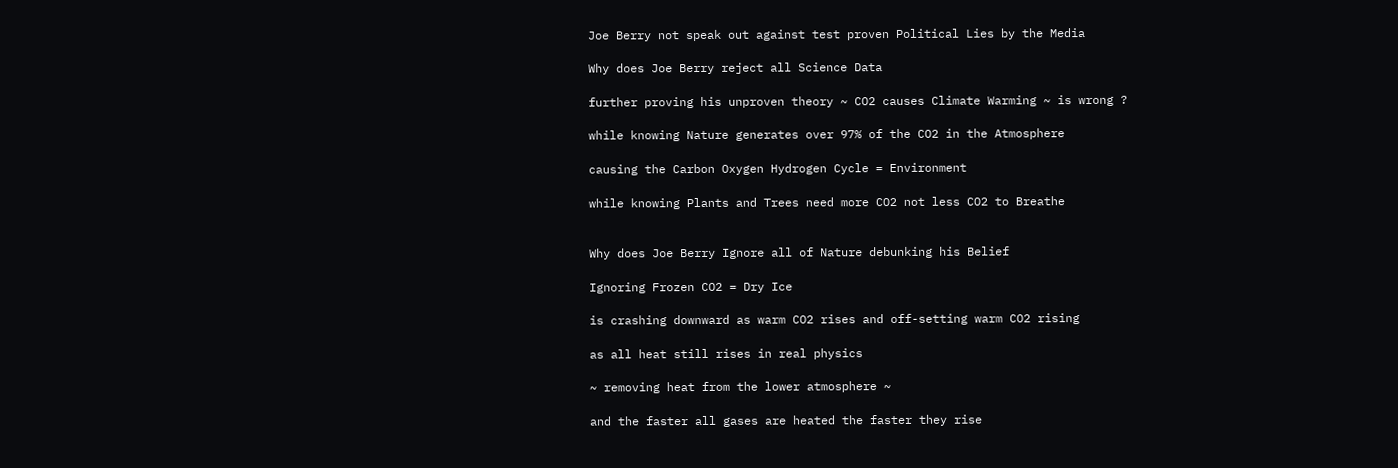Joe Berry not speak out against test proven Political Lies by the Media

Why does Joe Berry reject all Science Data

further proving his unproven theory ~ CO2 causes Climate Warming ~ is wrong ?

while knowing Nature generates over 97% of the CO2 in the Atmosphere

causing the Carbon Oxygen Hydrogen Cycle = Environment

while knowing Plants and Trees need more CO2 not less CO2 to Breathe


Why does Joe Berry Ignore all of Nature debunking his Belief

Ignoring Frozen CO2 = Dry Ice

is crashing downward as warm CO2 rises and off-setting warm CO2 rising

as all heat still rises in real physics

~ removing heat from the lower atmosphere ~

and the faster all gases are heated the faster they rise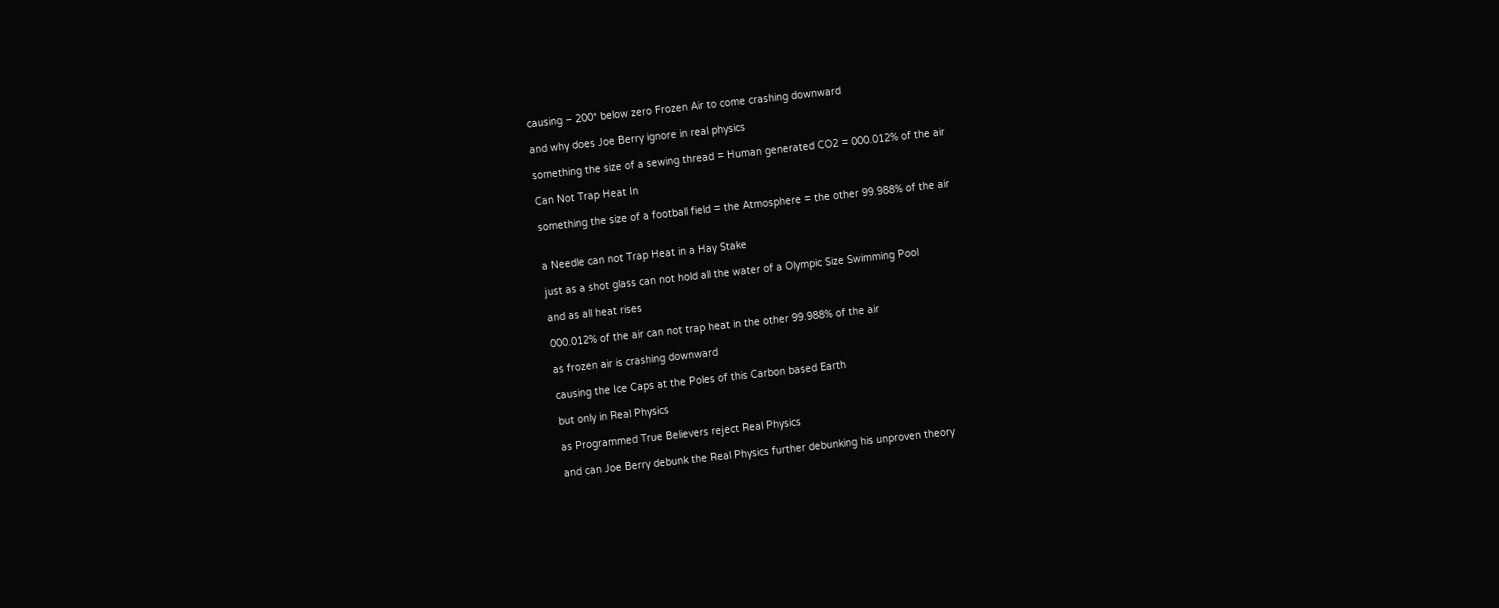causing – 200* below zero Frozen Air to come crashing downward

and why does Joe Berry ignore in real physics

something the size of a sewing thread = Human generated CO2 = 000.012% of the air

Can Not Trap Heat In

something the size of a football field = the Atmosphere = the other 99.988% of the air


a Needle can not Trap Heat in a Hay Stake

just as a shot glass can not hold all the water of a Olympic Size Swimming Pool

and as all heat rises

000.012% of the air can not trap heat in the other 99.988% of the air

as frozen air is crashing downward

causing the Ice Caps at the Poles of this Carbon based Earth

but only in Real Physics

as Programmed True Believers reject Real Physics

and can Joe Berry debunk the Real Physics further debunking his unproven theory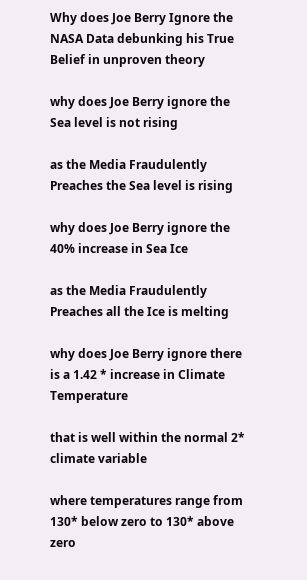Why does Joe Berry Ignore the NASA Data debunking his True Belief in unproven theory

why does Joe Berry ignore the Sea level is not rising

as the Media Fraudulently Preaches the Sea level is rising

why does Joe Berry ignore the 40% increase in Sea Ice

as the Media Fraudulently Preaches all the Ice is melting

why does Joe Berry ignore there is a 1.42 * increase in Climate Temperature

that is well within the normal 2* climate variable

where temperatures range from 130* below zero to 130* above zero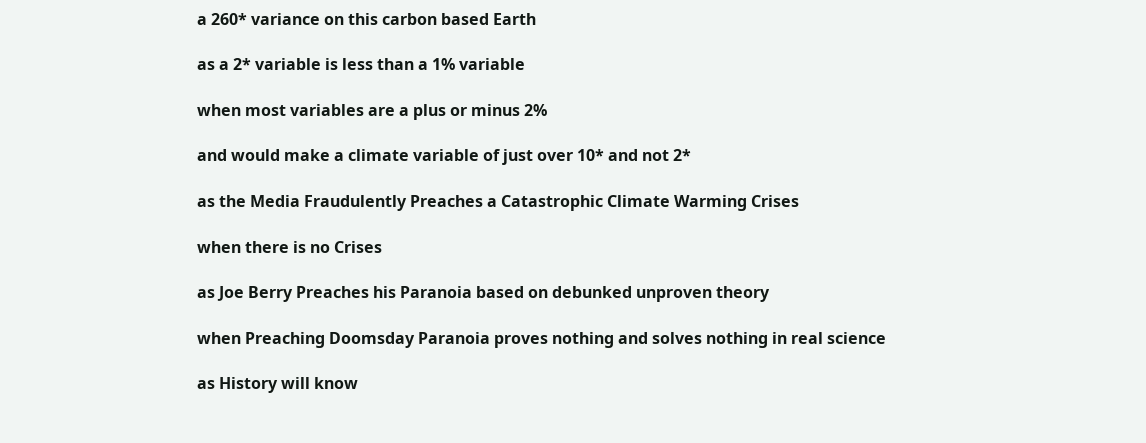a 260* variance on this carbon based Earth

as a 2* variable is less than a 1% variable

when most variables are a plus or minus 2%

and would make a climate variable of just over 10* and not 2*

as the Media Fraudulently Preaches a Catastrophic Climate Warming Crises

when there is no Crises

as Joe Berry Preaches his Paranoia based on debunked unproven theory

when Preaching Doomsday Paranoia proves nothing and solves nothing in real science

as History will know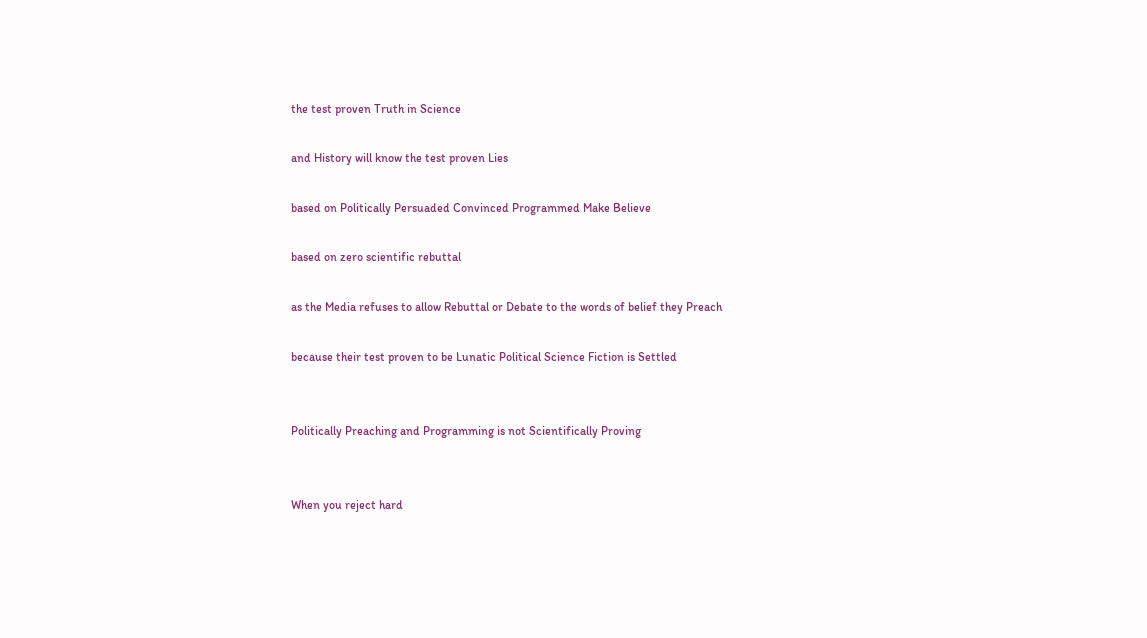the test proven Truth in Science

and History will know the test proven Lies

based on Politically Persuaded Convinced Programmed Make Believe

based on zero scientific rebuttal

as the Media refuses to allow Rebuttal or Debate to the words of belief they Preach

because their test proven to be Lunatic Political Science Fiction is Settled


Politically Preaching and Programming is not Scientifically Proving


When you reject hard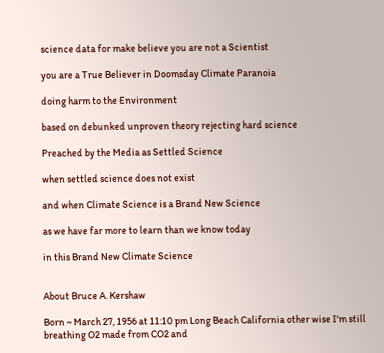science data for make believe you are not a Scientist

you are a True Believer in Doomsday Climate Paranoia

doing harm to the Environment

based on debunked unproven theory rejecting hard science

Preached by the Media as Settled Science

when settled science does not exist

and when Climate Science is a Brand New Science

as we have far more to learn than we know today

in this Brand New Climate Science


About Bruce A. Kershaw

Born ~ March 27, 1956 at 11:10 pm Long Beach California other wise I'm still breathing O2 made from CO2 and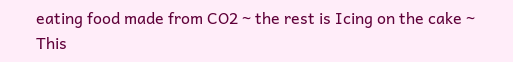eating food made from CO2 ~ the rest is Icing on the cake ~
This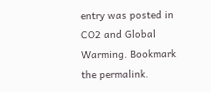entry was posted in CO2 and Global Warming. Bookmark the permalink.